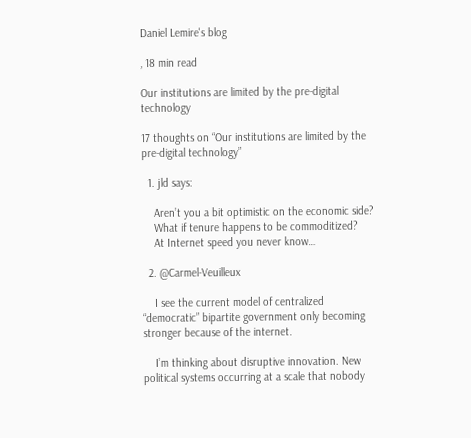Daniel Lemire's blog

, 18 min read

Our institutions are limited by the pre-digital technology

17 thoughts on “Our institutions are limited by the pre-digital technology”

  1. jld says:

    Aren’t you a bit optimistic on the economic side?
    What if tenure happens to be commoditized?
    At Internet speed you never know…

  2. @Carmel-Veuilleux

    I see the current model of centralized “democratic” bipartite government only becoming stronger because of the internet.

    I’m thinking about disruptive innovation. New political systems occurring at a scale that nobody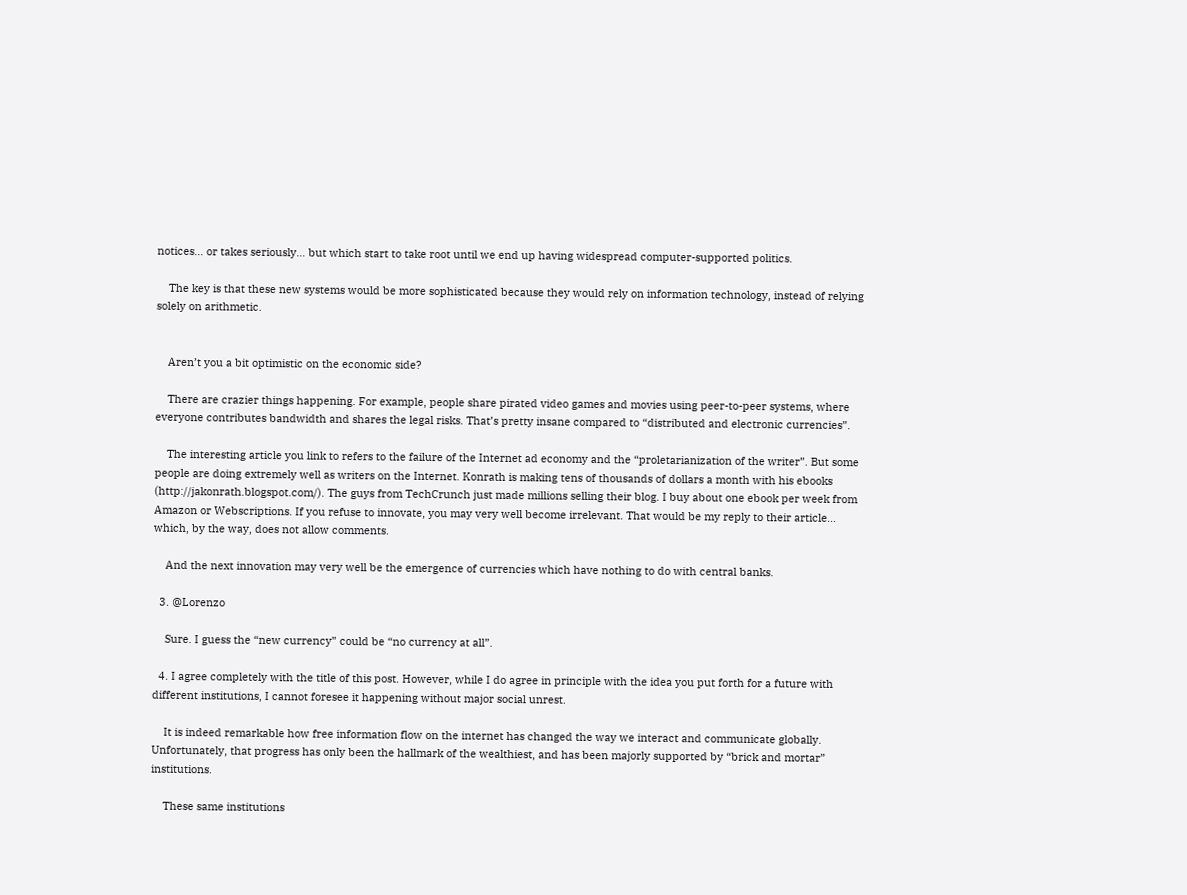notices… or takes seriously… but which start to take root until we end up having widespread computer-supported politics.

    The key is that these new systems would be more sophisticated because they would rely on information technology, instead of relying solely on arithmetic.


    Aren’t you a bit optimistic on the economic side?

    There are crazier things happening. For example, people share pirated video games and movies using peer-to-peer systems, where everyone contributes bandwidth and shares the legal risks. That’s pretty insane compared to “distributed and electronic currencies”.

    The interesting article you link to refers to the failure of the Internet ad economy and the “proletarianization of the writer”. But some people are doing extremely well as writers on the Internet. Konrath is making tens of thousands of dollars a month with his ebooks (http://jakonrath.blogspot.com/). The guys from TechCrunch just made millions selling their blog. I buy about one ebook per week from Amazon or Webscriptions. If you refuse to innovate, you may very well become irrelevant. That would be my reply to their article… which, by the way, does not allow comments.

    And the next innovation may very well be the emergence of currencies which have nothing to do with central banks.

  3. @Lorenzo

    Sure. I guess the “new currency” could be “no currency at all”.

  4. I agree completely with the title of this post. However, while I do agree in principle with the idea you put forth for a future with different institutions, I cannot foresee it happening without major social unrest.

    It is indeed remarkable how free information flow on the internet has changed the way we interact and communicate globally. Unfortunately, that progress has only been the hallmark of the wealthiest, and has been majorly supported by “brick and mortar” institutions.

    These same institutions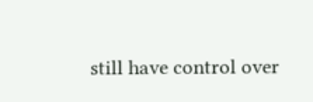still have control over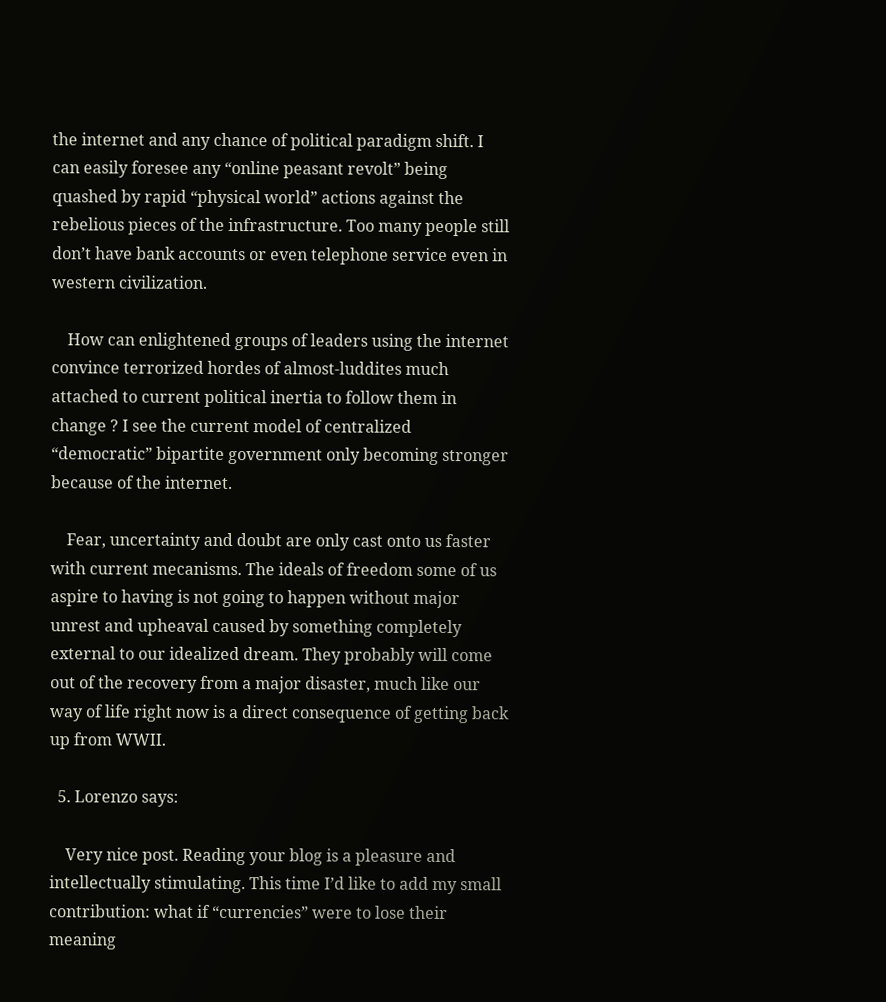the internet and any chance of political paradigm shift. I can easily foresee any “online peasant revolt” being quashed by rapid “physical world” actions against the rebelious pieces of the infrastructure. Too many people still don’t have bank accounts or even telephone service even in western civilization.

    How can enlightened groups of leaders using the internet convince terrorized hordes of almost-luddites much attached to current political inertia to follow them in change ? I see the current model of centralized “democratic” bipartite government only becoming stronger because of the internet.

    Fear, uncertainty and doubt are only cast onto us faster with current mecanisms. The ideals of freedom some of us aspire to having is not going to happen without major unrest and upheaval caused by something completely external to our idealized dream. They probably will come out of the recovery from a major disaster, much like our way of life right now is a direct consequence of getting back up from WWII.

  5. Lorenzo says:

    Very nice post. Reading your blog is a pleasure and intellectually stimulating. This time I’d like to add my small contribution: what if “currencies” were to lose their meaning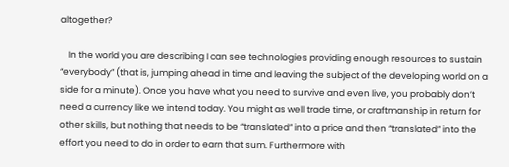altogether?

    In the world you are describing I can see technologies providing enough resources to sustain “everybody” (that is, jumping ahead in time and leaving the subject of the developing world on a side for a minute). Once you have what you need to survive and even live, you probably don’t need a currency like we intend today. You might as well trade time, or craftmanship in return for other skills, but nothing that needs to be “translated” into a price and then “translated” into the effort you need to do in order to earn that sum. Furthermore with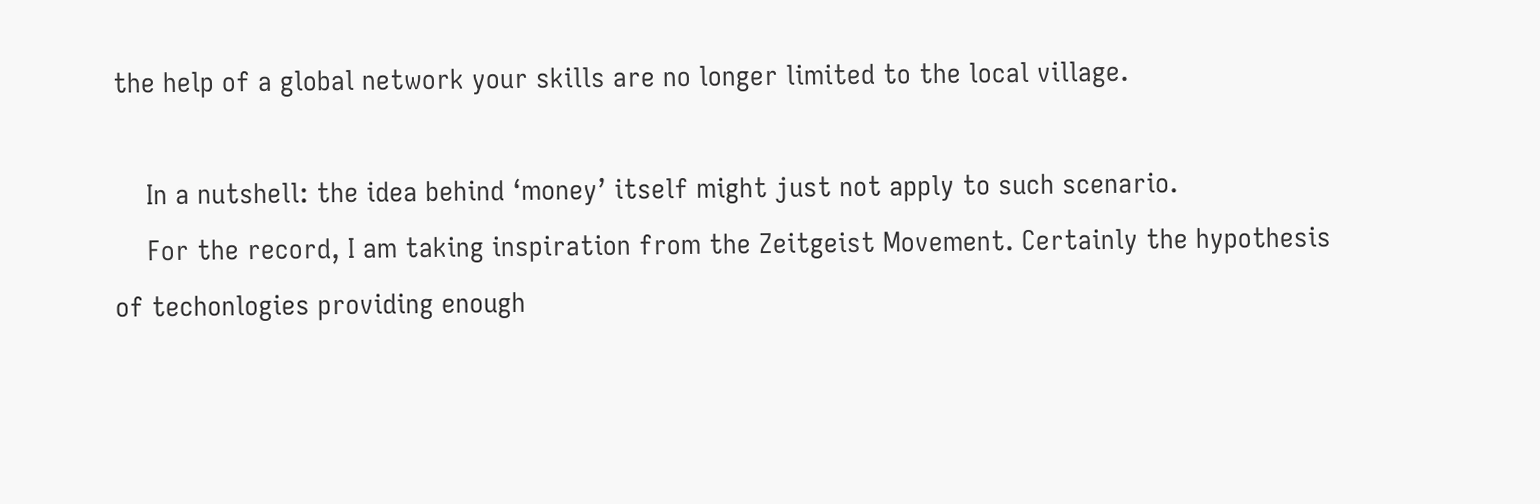the help of a global network your skills are no longer limited to the local village.

    In a nutshell: the idea behind ‘money’ itself might just not apply to such scenario.
    For the record, I am taking inspiration from the Zeitgeist Movement. Certainly the hypothesis of techonlogies providing enough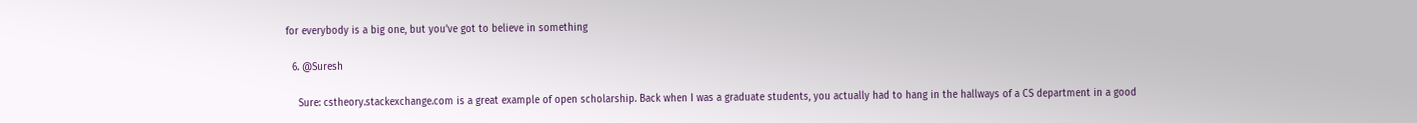for everybody is a big one, but you’ve got to believe in something

  6. @Suresh

    Sure: cstheory.stackexchange.com is a great example of open scholarship. Back when I was a graduate students, you actually had to hang in the hallways of a CS department in a good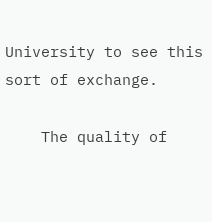University to see this sort of exchange.

    The quality of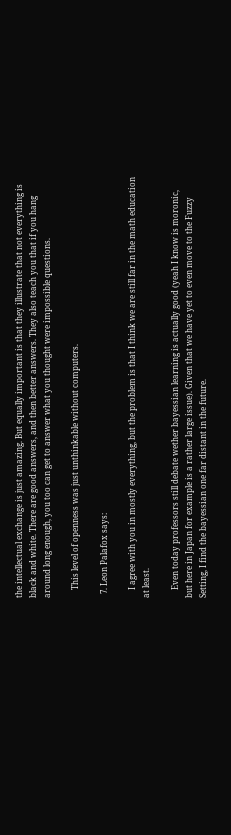the intellectual exchange is just amazing. But equally important is that they illustrate that not everything is black and white. There are good answers, and then better answers. They also teach you that if you hang around long enough, you too can get to answer what you thought were impossible questions.

    This level of openness was just unthinkable without computers.

  7. Leon Palafox says:

    I agree with you in mostly everything, but the problem is that I think we are still far in the math education at least.

    Even today professors still debate wether bayessian learning is actually good (yeah I know is moronic, but here in Japan for example is a rather large issue). Given that we have yet to even move to the Fuzzy Setting, I find the bayessian one far distant in the future.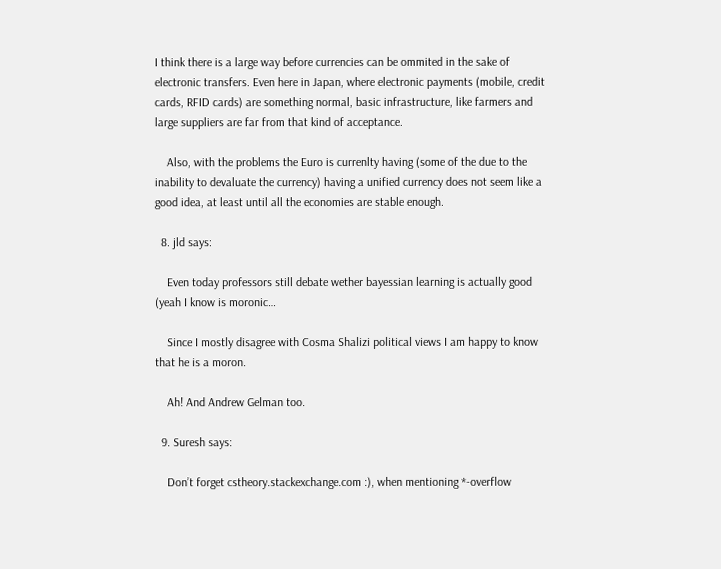I think there is a large way before currencies can be ommited in the sake of electronic transfers. Even here in Japan, where electronic payments (mobile, credit cards, RFID cards) are something normal, basic infrastructure, like farmers and large suppliers are far from that kind of acceptance.

    Also, with the problems the Euro is currenlty having (some of the due to the inability to devaluate the currency) having a unified currency does not seem like a good idea, at least until all the economies are stable enough.

  8. jld says:

    Even today professors still debate wether bayessian learning is actually good (yeah I know is moronic…

    Since I mostly disagree with Cosma Shalizi political views I am happy to know that he is a moron.

    Ah! And Andrew Gelman too.

  9. Suresh says:

    Don’t forget cstheory.stackexchange.com :), when mentioning *-overflow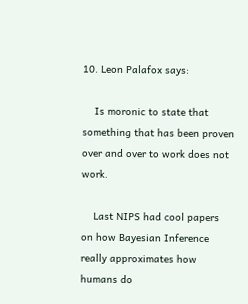10. Leon Palafox says:

    Is moronic to state that something that has been proven over and over to work does not work.

    Last NIPS had cool papers on how Bayesian Inference really approximates how humans do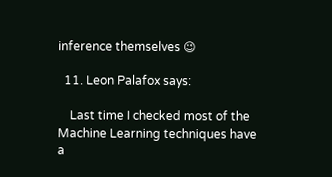inference themselves 😉

  11. Leon Palafox says:

    Last time I checked most of the Machine Learning techniques have a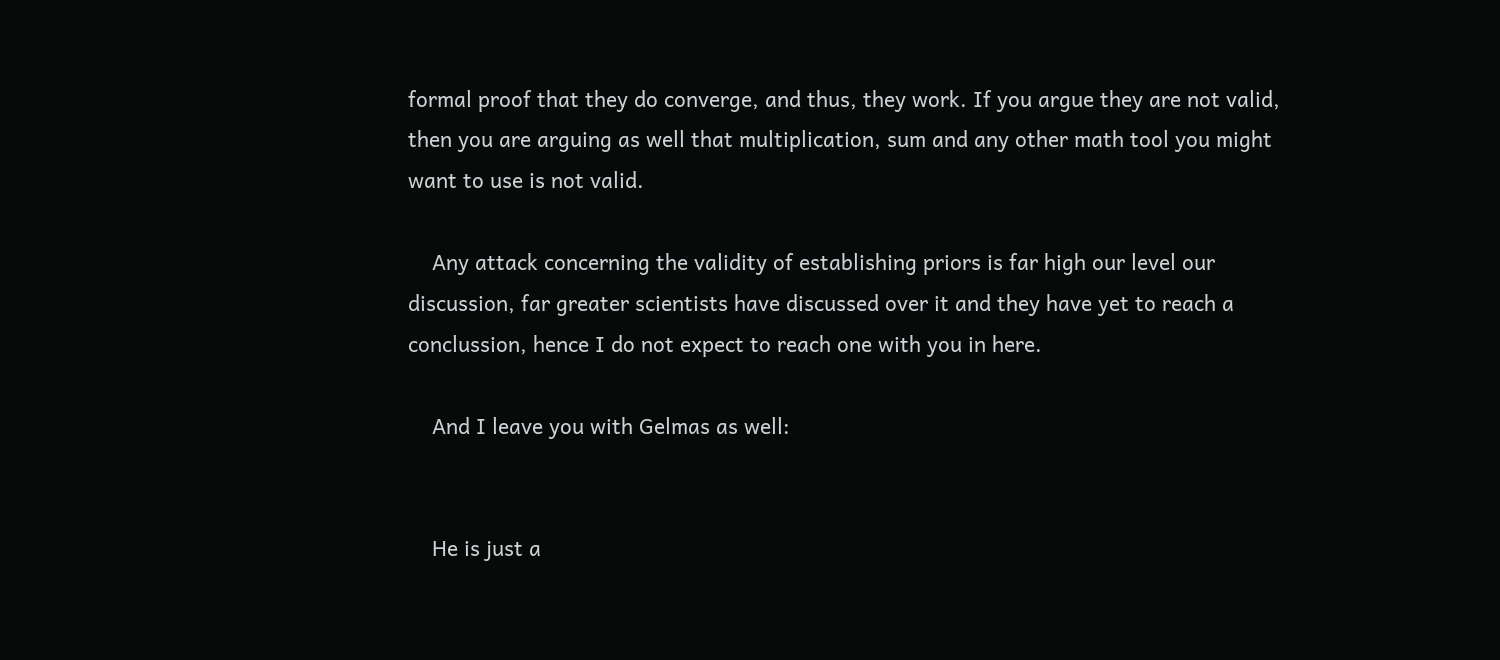formal proof that they do converge, and thus, they work. If you argue they are not valid, then you are arguing as well that multiplication, sum and any other math tool you might want to use is not valid.

    Any attack concerning the validity of establishing priors is far high our level our discussion, far greater scientists have discussed over it and they have yet to reach a conclussion, hence I do not expect to reach one with you in here.

    And I leave you with Gelmas as well:


    He is just a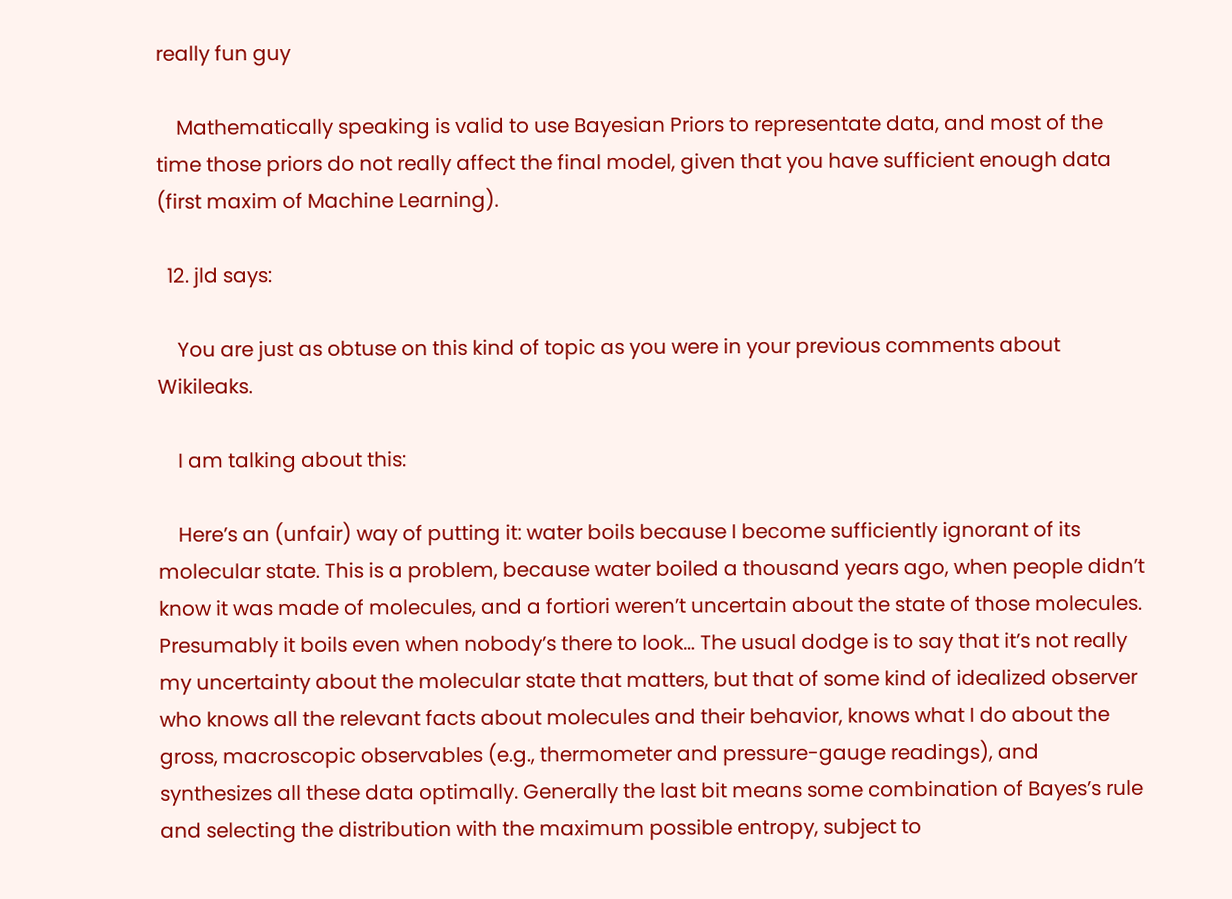really fun guy

    Mathematically speaking is valid to use Bayesian Priors to representate data, and most of the time those priors do not really affect the final model, given that you have sufficient enough data (first maxim of Machine Learning).

  12. jld says:

    You are just as obtuse on this kind of topic as you were in your previous comments about Wikileaks.

    I am talking about this:

    Here’s an (unfair) way of putting it: water boils because I become sufficiently ignorant of its molecular state. This is a problem, because water boiled a thousand years ago, when people didn’t know it was made of molecules, and a fortiori weren’t uncertain about the state of those molecules. Presumably it boils even when nobody’s there to look… The usual dodge is to say that it’s not really my uncertainty about the molecular state that matters, but that of some kind of idealized observer who knows all the relevant facts about molecules and their behavior, knows what I do about the gross, macroscopic observables (e.g., thermometer and pressure-gauge readings), and synthesizes all these data optimally. Generally the last bit means some combination of Bayes’s rule and selecting the distribution with the maximum possible entropy, subject to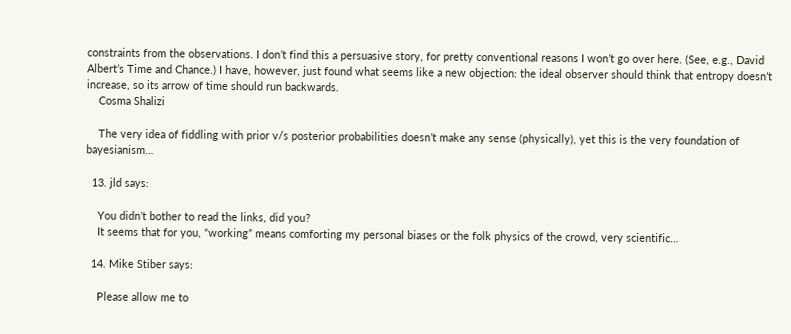constraints from the observations. I don’t find this a persuasive story, for pretty conventional reasons I won’t go over here. (See, e.g., David Albert’s Time and Chance.) I have, however, just found what seems like a new objection: the ideal observer should think that entropy doesn’t increase, so its arrow of time should run backwards.
    Cosma Shalizi

    The very idea of fiddling with prior v/s posterior probabilities doesn’t make any sense (physically), yet this is the very foundation of bayesianism…

  13. jld says:

    You didn’t bother to read the links, did you?
    It seems that for you, “working” means comforting my personal biases or the folk physics of the crowd, very scientific…

  14. Mike Stiber says:

    Please allow me to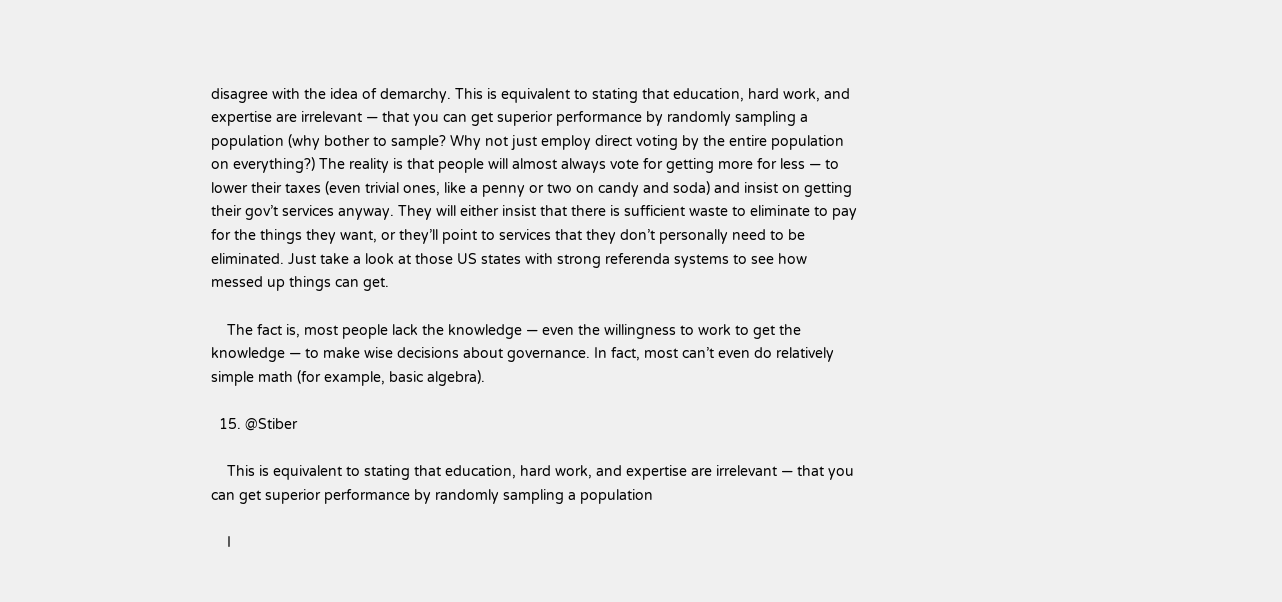disagree with the idea of demarchy. This is equivalent to stating that education, hard work, and expertise are irrelevant — that you can get superior performance by randomly sampling a population (why bother to sample? Why not just employ direct voting by the entire population on everything?) The reality is that people will almost always vote for getting more for less — to lower their taxes (even trivial ones, like a penny or two on candy and soda) and insist on getting their gov’t services anyway. They will either insist that there is sufficient waste to eliminate to pay for the things they want, or they’ll point to services that they don’t personally need to be eliminated. Just take a look at those US states with strong referenda systems to see how messed up things can get.

    The fact is, most people lack the knowledge — even the willingness to work to get the knowledge — to make wise decisions about governance. In fact, most can’t even do relatively simple math (for example, basic algebra).

  15. @Stiber

    This is equivalent to stating that education, hard work, and expertise are irrelevant — that you can get superior performance by randomly sampling a population

    I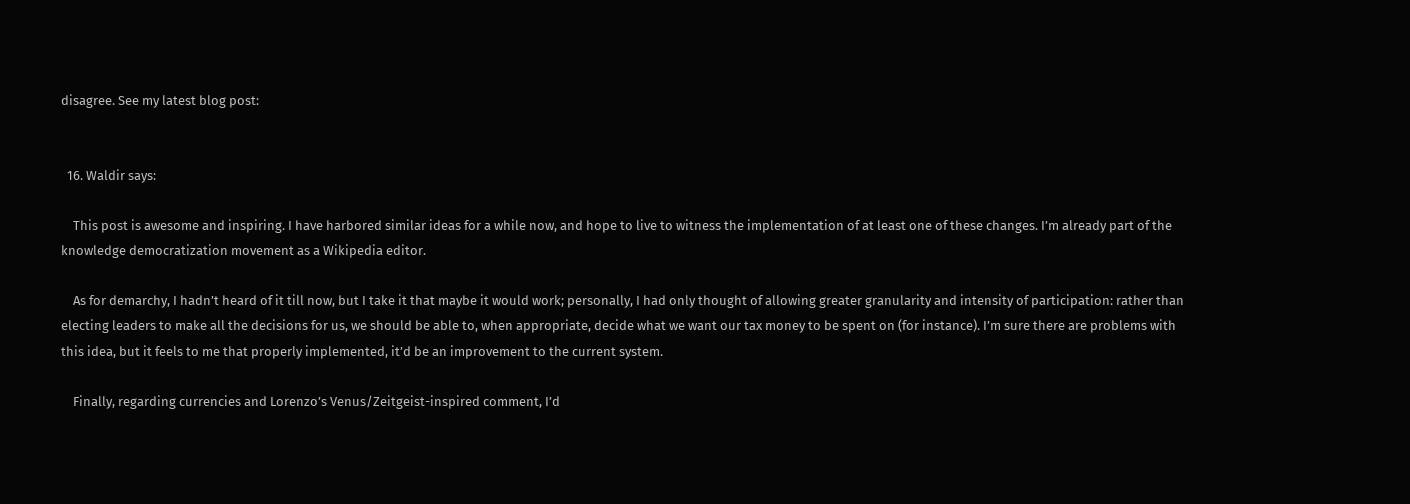disagree. See my latest blog post:


  16. Waldir says:

    This post is awesome and inspiring. I have harbored similar ideas for a while now, and hope to live to witness the implementation of at least one of these changes. I’m already part of the knowledge democratization movement as a Wikipedia editor.

    As for demarchy, I hadn’t heard of it till now, but I take it that maybe it would work; personally, I had only thought of allowing greater granularity and intensity of participation: rather than electing leaders to make all the decisions for us, we should be able to, when appropriate, decide what we want our tax money to be spent on (for instance). I’m sure there are problems with this idea, but it feels to me that properly implemented, it’d be an improvement to the current system.

    Finally, regarding currencies and Lorenzo’s Venus/Zeitgeist-inspired comment, I’d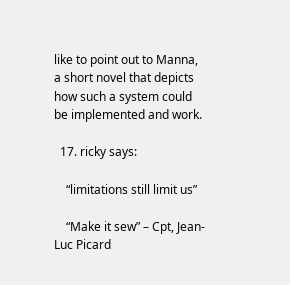like to point out to Manna, a short novel that depicts how such a system could be implemented and work.

  17. ricky says:

    “limitations still limit us”

    “Make it sew” – Cpt, Jean-Luc Picard